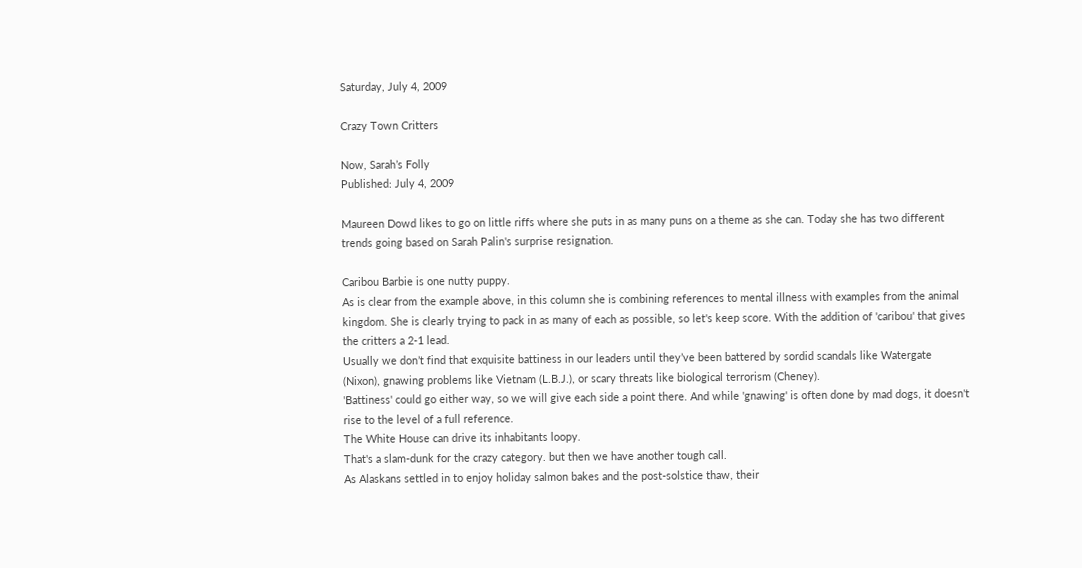Saturday, July 4, 2009

Crazy Town Critters

Now, Sarah’s Folly
Published: July 4, 2009

Maureen Dowd likes to go on little riffs where she puts in as many puns on a theme as she can. Today she has two different trends going based on Sarah Palin's surprise resignation.

Caribou Barbie is one nutty puppy.
As is clear from the example above, in this column she is combining references to mental illness with examples from the animal kingdom. She is clearly trying to pack in as many of each as possible, so let's keep score. With the addition of 'caribou' that gives the critters a 2-1 lead.
Usually we don’t find that exquisite battiness in our leaders until they’ve been battered by sordid scandals like Watergate (Nixon), gnawing problems like Vietnam (L.B.J.), or scary threats like biological terrorism (Cheney).
'Battiness' could go either way, so we will give each side a point there. And while 'gnawing' is often done by mad dogs, it doesn't rise to the level of a full reference.
The White House can drive its inhabitants loopy.
That's a slam-dunk for the crazy category. but then we have another tough call.
As Alaskans settled in to enjoy holiday salmon bakes and the post-solstice thaw, their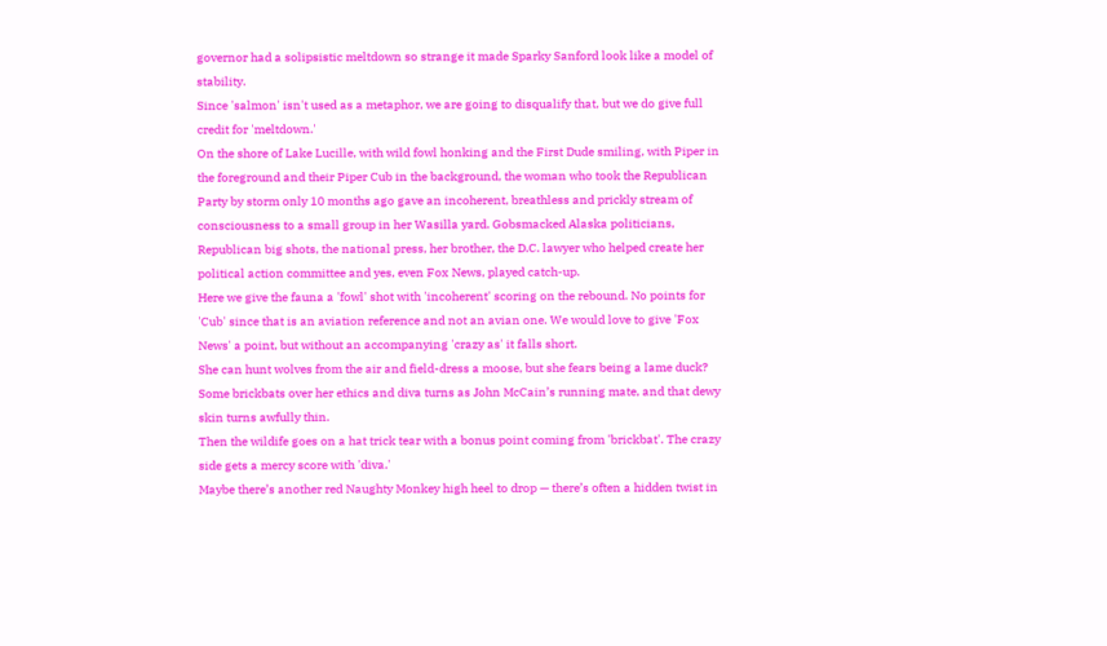governor had a solipsistic meltdown so strange it made Sparky Sanford look like a model of stability.
Since 'salmon' isn't used as a metaphor, we are going to disqualify that, but we do give full credit for 'meltdown.'
On the shore of Lake Lucille, with wild fowl honking and the First Dude smiling, with Piper in the foreground and their Piper Cub in the background, the woman who took the Republican Party by storm only 10 months ago gave an incoherent, breathless and prickly stream of consciousness to a small group in her Wasilla yard. Gobsmacked Alaska politicians, Republican big shots, the national press, her brother, the D.C. lawyer who helped create her political action committee and yes, even Fox News, played catch-up.
Here we give the fauna a 'fowl' shot with 'incoherent' scoring on the rebound. No points for 'Cub' since that is an aviation reference and not an avian one. We would love to give 'Fox News' a point, but without an accompanying 'crazy as' it falls short.
She can hunt wolves from the air and field-dress a moose, but she fears being a lame duck? Some brickbats over her ethics and diva turns as John McCain’s running mate, and that dewy skin turns awfully thin.
Then the wildife goes on a hat trick tear with a bonus point coming from 'brickbat'. The crazy side gets a mercy score with 'diva.'
Maybe there’s another red Naughty Monkey high heel to drop — there’s often a hidden twist in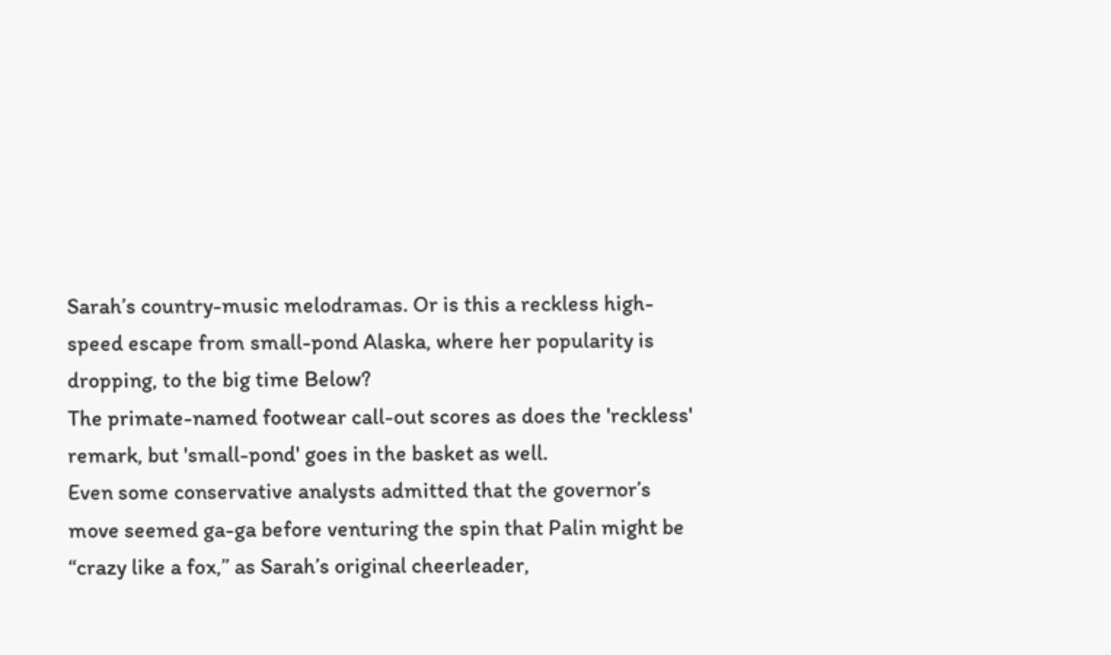Sarah’s country-music melodramas. Or is this a reckless high-speed escape from small-pond Alaska, where her popularity is dropping, to the big time Below?
The primate-named footwear call-out scores as does the 'reckless' remark, but 'small-pond' goes in the basket as well.
Even some conservative analysts admitted that the governor’s move seemed ga-ga before venturing the spin that Palin might be “crazy like a fox,” as Sarah’s original cheerleader,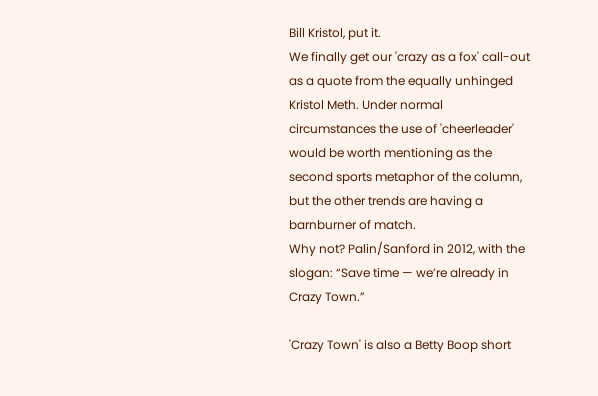Bill Kristol, put it.
We finally get our 'crazy as a fox' call-out as a quote from the equally unhinged Kristol Meth. Under normal circumstances the use of 'cheerleader' would be worth mentioning as the second sports metaphor of the column, but the other trends are having a barnburner of match.
Why not? Palin/Sanford in 2012, with the slogan: “Save time — we’re already in Crazy Town.”

'Crazy Town' is also a Betty Boop short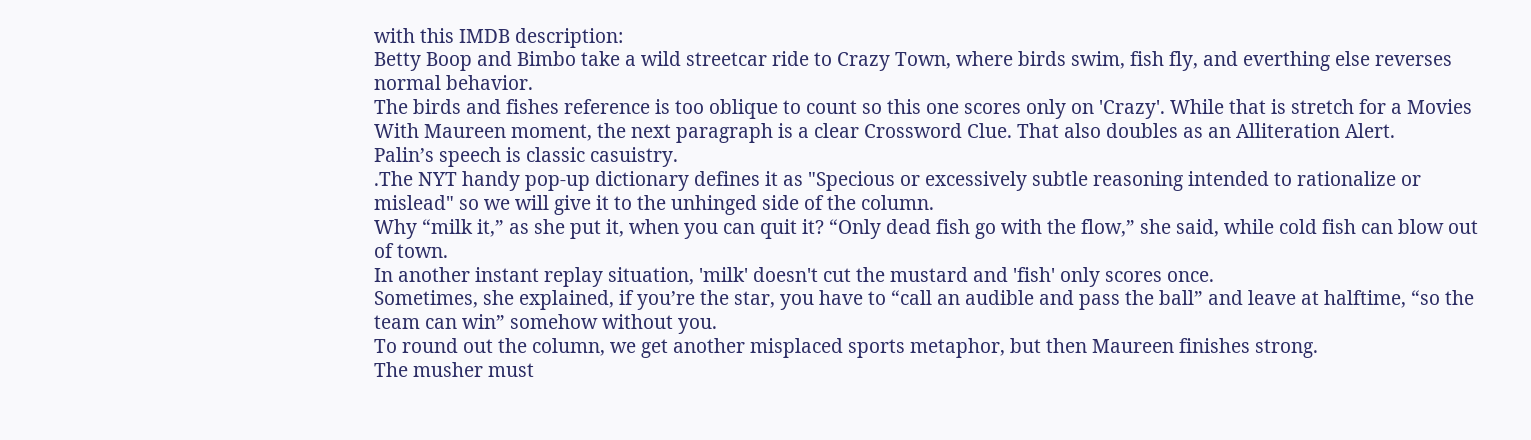with this IMDB description:
Betty Boop and Bimbo take a wild streetcar ride to Crazy Town, where birds swim, fish fly, and everthing else reverses normal behavior.
The birds and fishes reference is too oblique to count so this one scores only on 'Crazy'. While that is stretch for a Movies With Maureen moment, the next paragraph is a clear Crossword Clue. That also doubles as an Alliteration Alert.
Palin’s speech is classic casuistry.
.The NYT handy pop-up dictionary defines it as "Specious or excessively subtle reasoning intended to rationalize or mislead" so we will give it to the unhinged side of the column.
Why “milk it,” as she put it, when you can quit it? “Only dead fish go with the flow,” she said, while cold fish can blow out of town.
In another instant replay situation, 'milk' doesn't cut the mustard and 'fish' only scores once.
Sometimes, she explained, if you’re the star, you have to “call an audible and pass the ball” and leave at halftime, “so the team can win” somehow without you.
To round out the column, we get another misplaced sports metaphor, but then Maureen finishes strong.
The musher must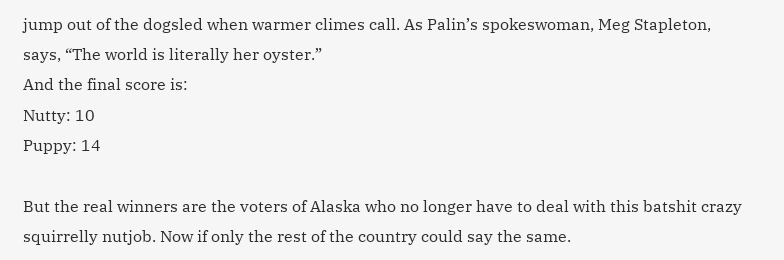jump out of the dogsled when warmer climes call. As Palin’s spokeswoman, Meg Stapleton, says, “The world is literally her oyster.”
And the final score is:
Nutty: 10
Puppy: 14

But the real winners are the voters of Alaska who no longer have to deal with this batshit crazy squirrelly nutjob. Now if only the rest of the country could say the same.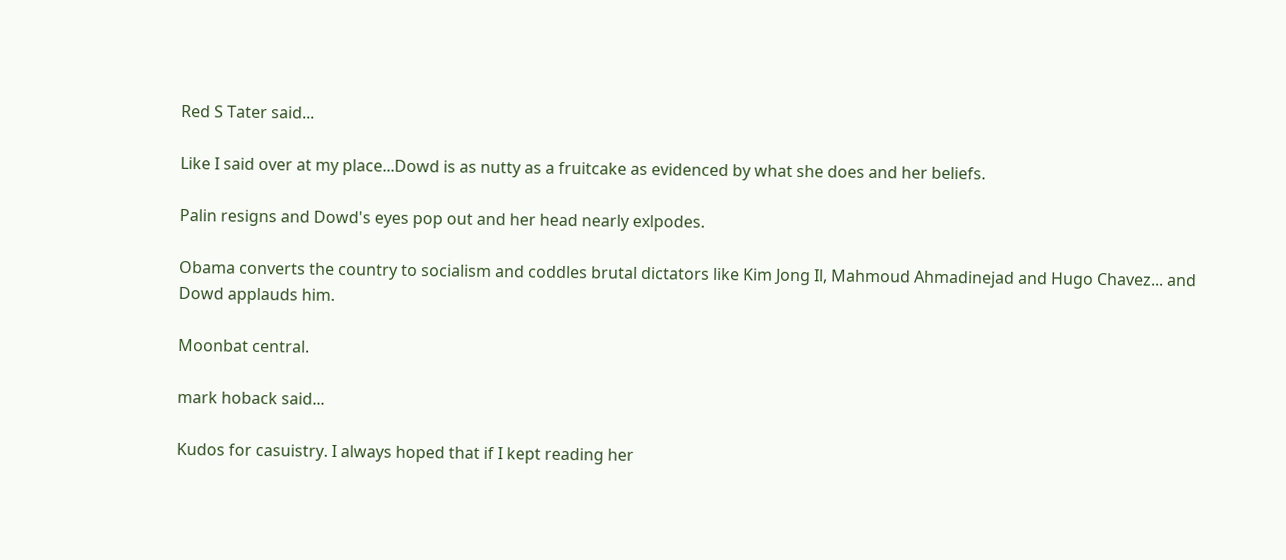Red S Tater said...

Like I said over at my place...Dowd is as nutty as a fruitcake as evidenced by what she does and her beliefs.

Palin resigns and Dowd's eyes pop out and her head nearly exlpodes.

Obama converts the country to socialism and coddles brutal dictators like Kim Jong Il, Mahmoud Ahmadinejad and Hugo Chavez... and Dowd applauds him.

Moonbat central.

mark hoback said...

Kudos for casuistry. I always hoped that if I kept reading her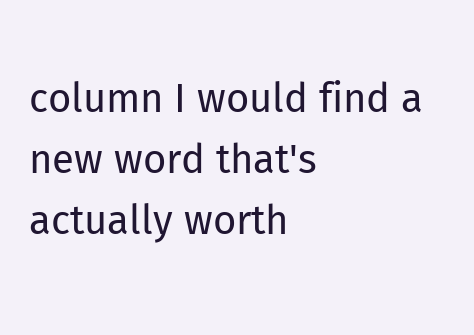column I would find a new word that's actually worth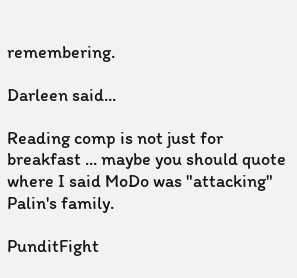remembering.

Darleen said...

Reading comp is not just for breakfast ... maybe you should quote where I said MoDo was "attacking" Palin's family.

PunditFight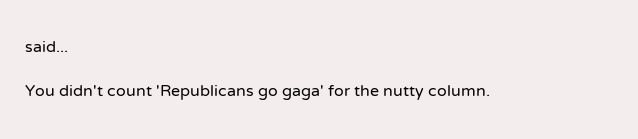said...

You didn't count 'Republicans go gaga' for the nutty column.